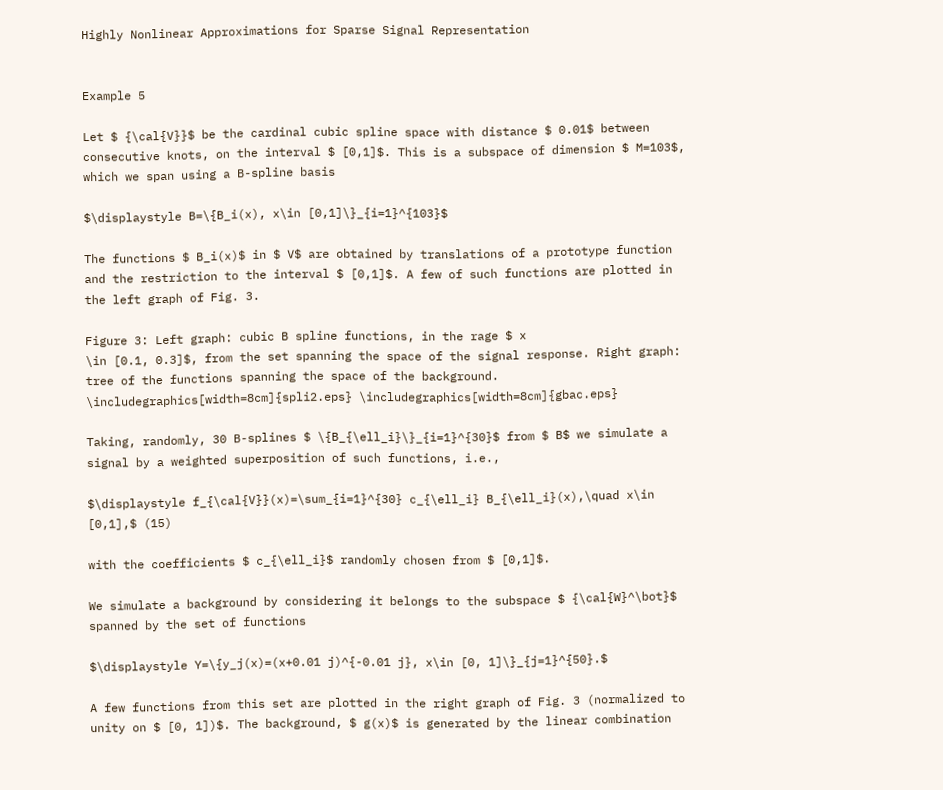Highly Nonlinear Approximations for Sparse Signal Representation


Example 5

Let $ {\cal{V}}$ be the cardinal cubic spline space with distance $ 0.01$ between consecutive knots, on the interval $ [0,1]$. This is a subspace of dimension $ M=103$, which we span using a B-spline basis

$\displaystyle B=\{B_i(x), x\in [0,1]\}_{i=1}^{103}$

The functions $ B_i(x)$ in $ V$ are obtained by translations of a prototype function and the restriction to the interval $ [0,1]$. A few of such functions are plotted in the left graph of Fig. 3.

Figure 3: Left graph: cubic B spline functions, in the rage $ x
\in [0.1, 0.3]$, from the set spanning the space of the signal response. Right graph: tree of the functions spanning the space of the background.
\includegraphics[width=8cm]{spli2.eps} \includegraphics[width=8cm]{gbac.eps}

Taking, randomly, 30 B-splines $ \{B_{\ell_i}\}_{i=1}^{30}$ from $ B$ we simulate a signal by a weighted superposition of such functions, i.e.,

$\displaystyle f_{\cal{V}}(x)=\sum_{i=1}^{30} c_{\ell_i} B_{\ell_i}(x),\quad x\in [0,1],$ (15)

with the coefficients $ c_{\ell_i}$ randomly chosen from $ [0,1]$.

We simulate a background by considering it belongs to the subspace $ {\cal{W}^\bot}$ spanned by the set of functions

$\displaystyle Y=\{y_j(x)=(x+0.01 j)^{-0.01 j}, x\in [0, 1]\}_{j=1}^{50}.$

A few functions from this set are plotted in the right graph of Fig. 3 (normalized to unity on $ [0, 1])$. The background, $ g(x)$ is generated by the linear combination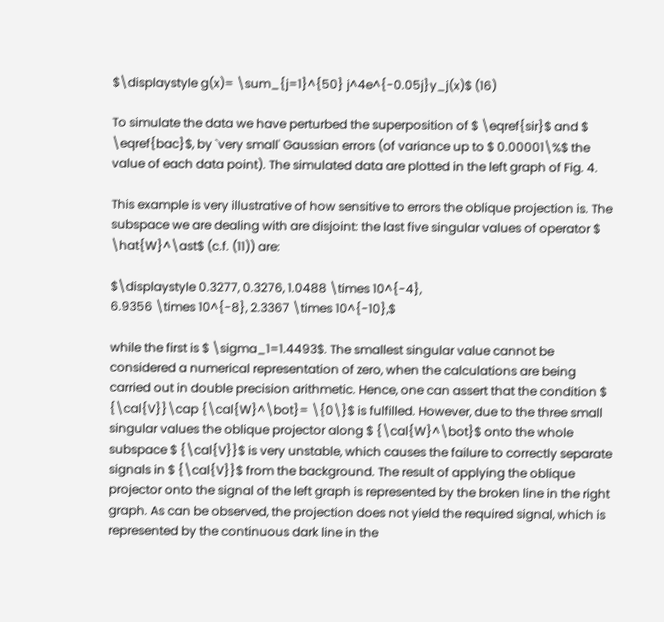$\displaystyle g(x)= \sum_{j=1}^{50} j^4e^{-0.05j}y_j(x)$ (16)

To simulate the data we have perturbed the superposition of $ \eqref{sir}$ and $ \eqref{bac}$, by `very small' Gaussian errors (of variance up to $ 0.00001\%$ the value of each data point). The simulated data are plotted in the left graph of Fig. 4.

This example is very illustrative of how sensitive to errors the oblique projection is. The subspace we are dealing with are disjoint: the last five singular values of operator $ \hat{W}^\ast$ (c.f. (11)) are:

$\displaystyle 0.3277, 0.3276, 1.0488 \times 10^{-4},
6.9356 \times 10^{-8}, 2.3367 \times 10^{-10},$

while the first is $ \sigma_1=1.4493$. The smallest singular value cannot be considered a numerical representation of zero, when the calculations are being carried out in double precision arithmetic. Hence, one can assert that the condition $ {\cal{V}}\cap {\cal{W}^\bot}= \{0\}$ is fulfilled. However, due to the three small singular values the oblique projector along $ {\cal{W}^\bot}$ onto the whole subspace $ {\cal{V}}$ is very unstable, which causes the failure to correctly separate signals in $ {\cal{V}}$ from the background. The result of applying the oblique projector onto the signal of the left graph is represented by the broken line in the right graph. As can be observed, the projection does not yield the required signal, which is represented by the continuous dark line in the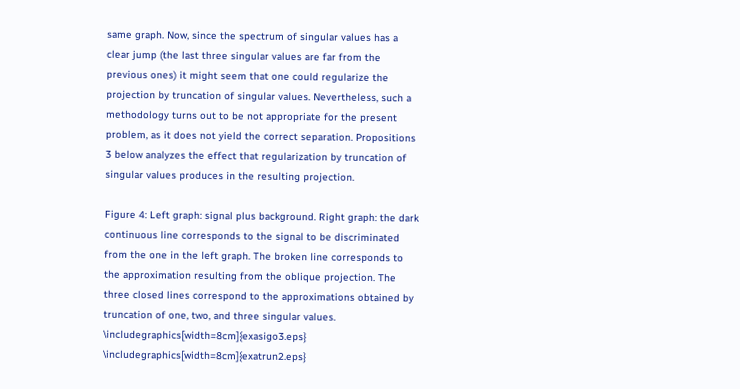same graph. Now, since the spectrum of singular values has a clear jump (the last three singular values are far from the previous ones) it might seem that one could regularize the projection by truncation of singular values. Nevertheless, such a methodology turns out to be not appropriate for the present problem, as it does not yield the correct separation. Propositions 3 below analyzes the effect that regularization by truncation of singular values produces in the resulting projection.

Figure 4: Left graph: signal plus background. Right graph: the dark continuous line corresponds to the signal to be discriminated from the one in the left graph. The broken line corresponds to the approximation resulting from the oblique projection. The three closed lines correspond to the approximations obtained by truncation of one, two, and three singular values.
\includegraphics[width=8cm]{exasigo3.eps} \includegraphics[width=8cm]{exatrun2.eps}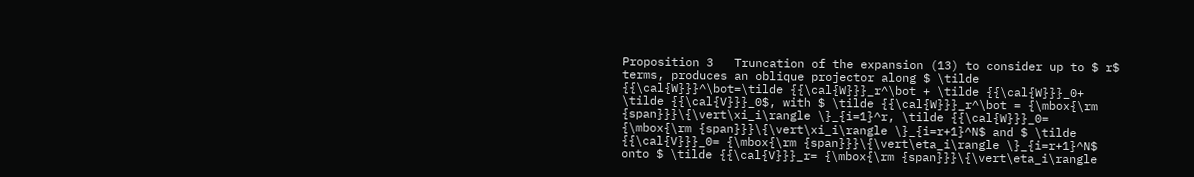Proposition 3   Truncation of the expansion (13) to consider up to $ r$ terms, produces an oblique projector along $ \tilde {{\cal{W}}}^\bot=\tilde {{\cal{W}}}_r^\bot + \tilde {{\cal{W}}}_0+ \tilde {{\cal{V}}}_0$, with $ \tilde {{\cal{W}}}_r^\bot = {\mbox{\rm {span}}}\{\vert\xi_i\rangle \}_{i=1}^r, \tilde {{\cal{W}}}_0= {\mbox{\rm {span}}}\{\vert\xi_i\rangle \}_{i=r+1}^N$ and $ \tilde {{\cal{V}}}_0= {\mbox{\rm {span}}}\{\vert\eta_i\rangle \}_{i=r+1}^N$ onto $ \tilde {{\cal{V}}}_r= {\mbox{\rm {span}}}\{\vert\eta_i\rangle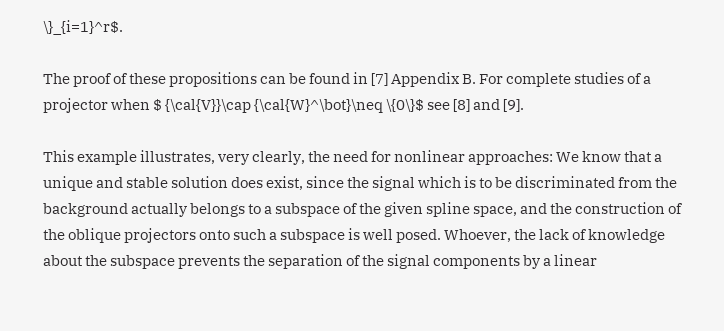\}_{i=1}^r$.

The proof of these propositions can be found in [7] Appendix B. For complete studies of a projector when $ {\cal{V}}\cap {\cal{W}^\bot}\neq \{0\}$ see [8] and [9].

This example illustrates, very clearly, the need for nonlinear approaches: We know that a unique and stable solution does exist, since the signal which is to be discriminated from the background actually belongs to a subspace of the given spline space, and the construction of the oblique projectors onto such a subspace is well posed. Whoever, the lack of knowledge about the subspace prevents the separation of the signal components by a linear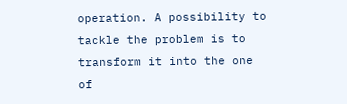operation. A possibility to tackle the problem is to transform it into the one of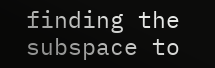finding the subspace to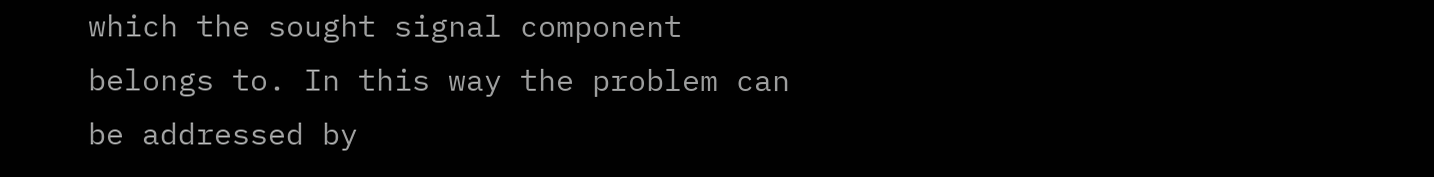which the sought signal component belongs to. In this way the problem can be addressed by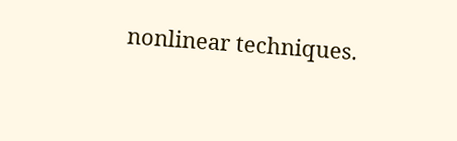nonlinear techniques.